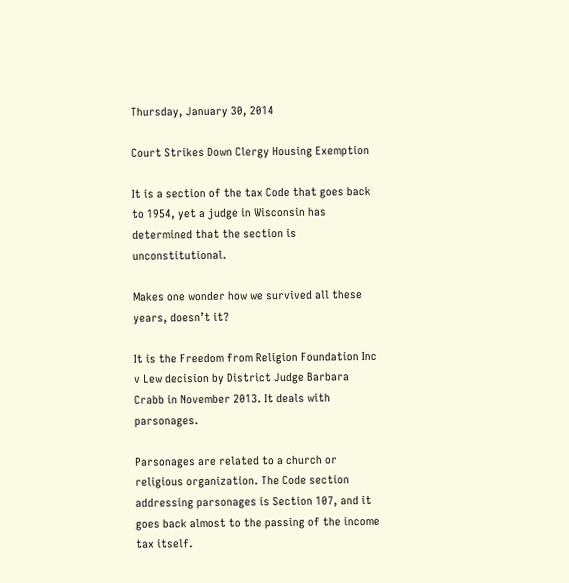Thursday, January 30, 2014

Court Strikes Down Clergy Housing Exemption

It is a section of the tax Code that goes back to 1954, yet a judge in Wisconsin has determined that the section is unconstitutional.

Makes one wonder how we survived all these years, doesn’t it?

It is the Freedom from Religion Foundation Inc v Lew decision by District Judge Barbara Crabb in November 2013. It deals with parsonages.

Parsonages are related to a church or religious organization. The Code section addressing parsonages is Section 107, and it goes back almost to the passing of the income tax itself.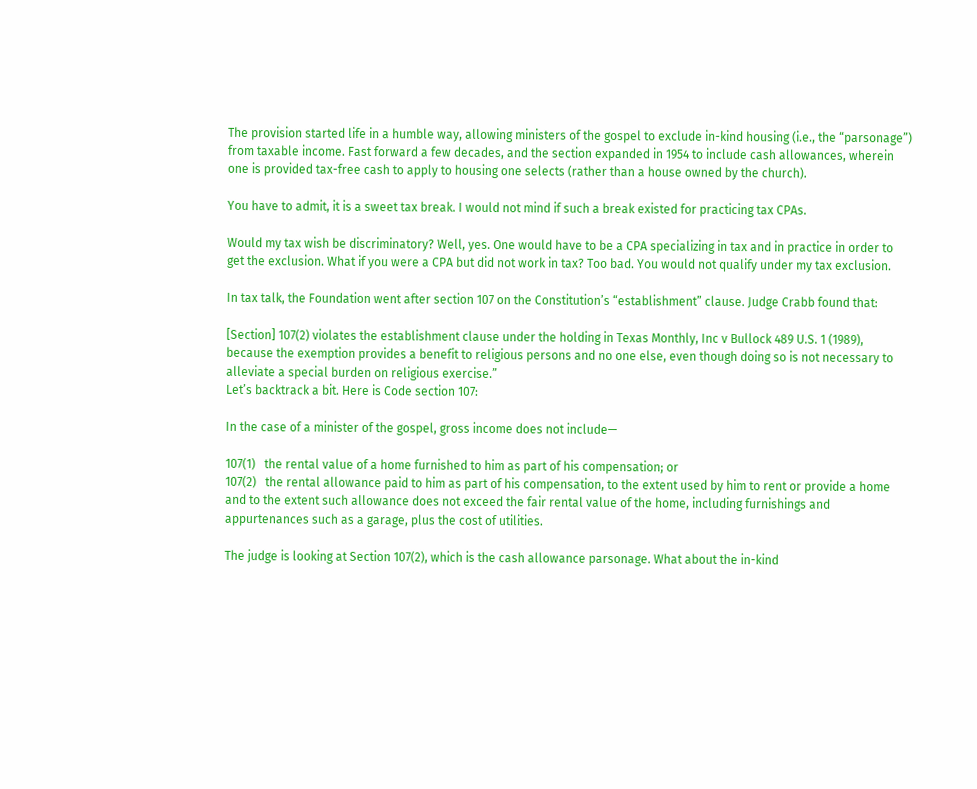The provision started life in a humble way, allowing ministers of the gospel to exclude in-kind housing (i.e., the “parsonage”) from taxable income. Fast forward a few decades, and the section expanded in 1954 to include cash allowances, wherein one is provided tax-free cash to apply to housing one selects (rather than a house owned by the church).

You have to admit, it is a sweet tax break. I would not mind if such a break existed for practicing tax CPAs.

Would my tax wish be discriminatory? Well, yes. One would have to be a CPA specializing in tax and in practice in order to get the exclusion. What if you were a CPA but did not work in tax? Too bad. You would not qualify under my tax exclusion.

In tax talk, the Foundation went after section 107 on the Constitution’s “establishment” clause. Judge Crabb found that:

[Section] 107(2) violates the establishment clause under the holding in Texas Monthly, Inc v Bullock 489 U.S. 1 (1989), because the exemption provides a benefit to religious persons and no one else, even though doing so is not necessary to alleviate a special burden on religious exercise.”
Let’s backtrack a bit. Here is Code section 107:

In the case of a minister of the gospel, gross income does not include—

107(1)   the rental value of a home furnished to him as part of his compensation; or
107(2)   the rental allowance paid to him as part of his compensation, to the extent used by him to rent or provide a home and to the extent such allowance does not exceed the fair rental value of the home, including furnishings and appurtenances such as a garage, plus the cost of utilities.

The judge is looking at Section 107(2), which is the cash allowance parsonage. What about the in-kind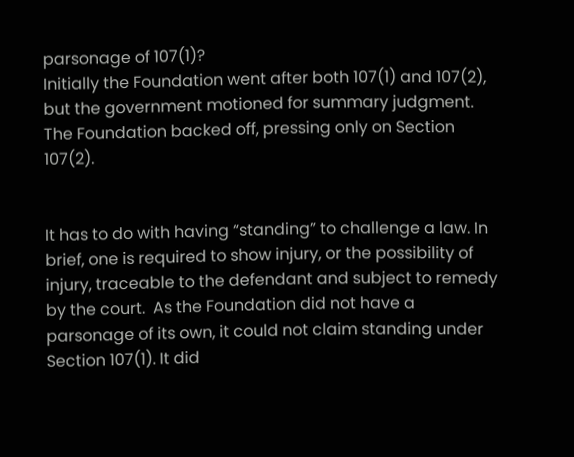parsonage of 107(1)?
Initially the Foundation went after both 107(1) and 107(2), but the government motioned for summary judgment. The Foundation backed off, pressing only on Section 107(2).


It has to do with having “standing” to challenge a law. In brief, one is required to show injury, or the possibility of injury, traceable to the defendant and subject to remedy by the court.  As the Foundation did not have a parsonage of its own, it could not claim standing under Section 107(1). It did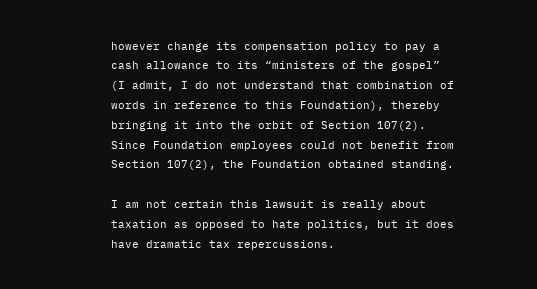however change its compensation policy to pay a cash allowance to its “ministers of the gospel” (I admit, I do not understand that combination of words in reference to this Foundation), thereby bringing it into the orbit of Section 107(2). Since Foundation employees could not benefit from Section 107(2), the Foundation obtained standing.

I am not certain this lawsuit is really about taxation as opposed to hate politics, but it does have dramatic tax repercussions.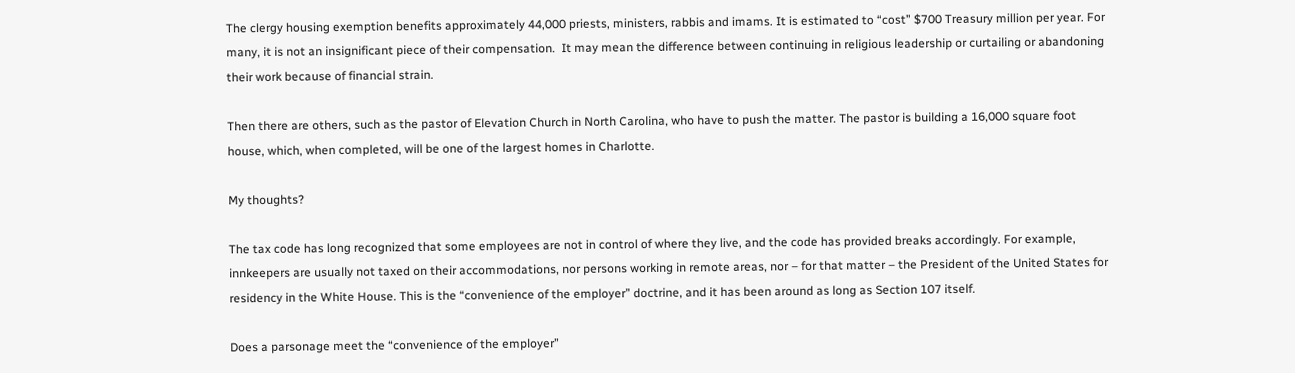The clergy housing exemption benefits approximately 44,000 priests, ministers, rabbis and imams. It is estimated to “cost” $700 Treasury million per year. For many, it is not an insignificant piece of their compensation.  It may mean the difference between continuing in religious leadership or curtailing or abandoning their work because of financial strain.

Then there are others, such as the pastor of Elevation Church in North Carolina, who have to push the matter. The pastor is building a 16,000 square foot house, which, when completed, will be one of the largest homes in Charlotte.

My thoughts?

The tax code has long recognized that some employees are not in control of where they live, and the code has provided breaks accordingly. For example, innkeepers are usually not taxed on their accommodations, nor persons working in remote areas, nor – for that matter – the President of the United States for residency in the White House. This is the “convenience of the employer” doctrine, and it has been around as long as Section 107 itself.

Does a parsonage meet the “convenience of the employer”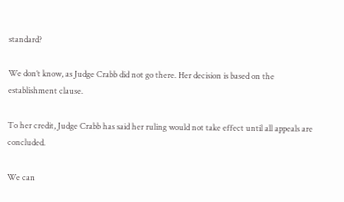standard?

We don’t know, as Judge Crabb did not go there. Her decision is based on the establishment clause.

To her credit, Judge Crabb has said her ruling would not take effect until all appeals are concluded.

We can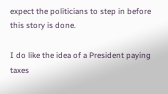expect the politicians to step in before this story is done.

I do like the idea of a President paying taxes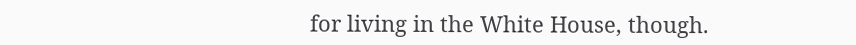for living in the White House, though.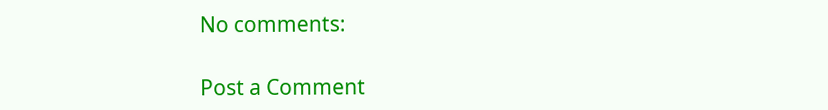No comments:

Post a Comment